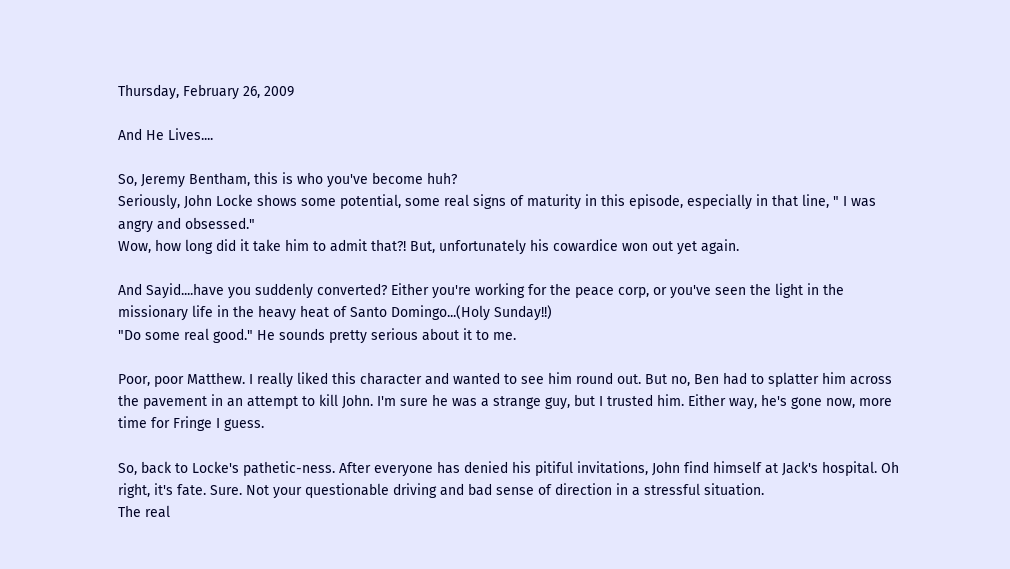Thursday, February 26, 2009

And He Lives....

So, Jeremy Bentham, this is who you've become huh?
Seriously, John Locke shows some potential, some real signs of maturity in this episode, especially in that line, " I was angry and obsessed."
Wow, how long did it take him to admit that?! But, unfortunately his cowardice won out yet again.

And Sayid....have you suddenly converted? Either you're working for the peace corp, or you've seen the light in the missionary life in the heavy heat of Santo Domingo...(Holy Sunday!!)
"Do some real good." He sounds pretty serious about it to me.

Poor, poor Matthew. I really liked this character and wanted to see him round out. But no, Ben had to splatter him across the pavement in an attempt to kill John. I'm sure he was a strange guy, but I trusted him. Either way, he's gone now, more time for Fringe I guess.

So, back to Locke's pathetic-ness. After everyone has denied his pitiful invitations, John find himself at Jack's hospital. Oh right, it's fate. Sure. Not your questionable driving and bad sense of direction in a stressful situation.
The real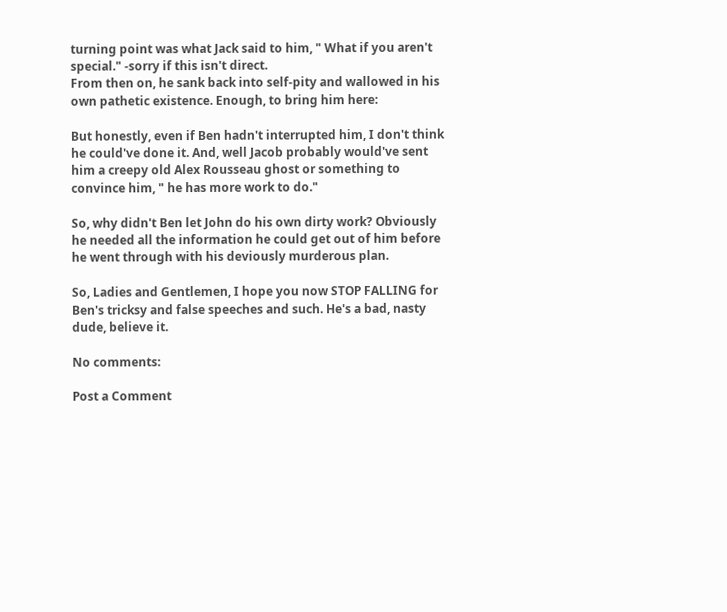turning point was what Jack said to him, " What if you aren't special." -sorry if this isn't direct.
From then on, he sank back into self-pity and wallowed in his own pathetic existence. Enough, to bring him here:

But honestly, even if Ben hadn't interrupted him, I don't think he could've done it. And, well Jacob probably would've sent him a creepy old Alex Rousseau ghost or something to convince him, " he has more work to do."

So, why didn't Ben let John do his own dirty work? Obviously he needed all the information he could get out of him before he went through with his deviously murderous plan.

So, Ladies and Gentlemen, I hope you now STOP FALLING for Ben's tricksy and false speeches and such. He's a bad, nasty dude, believe it.

No comments:

Post a Comment